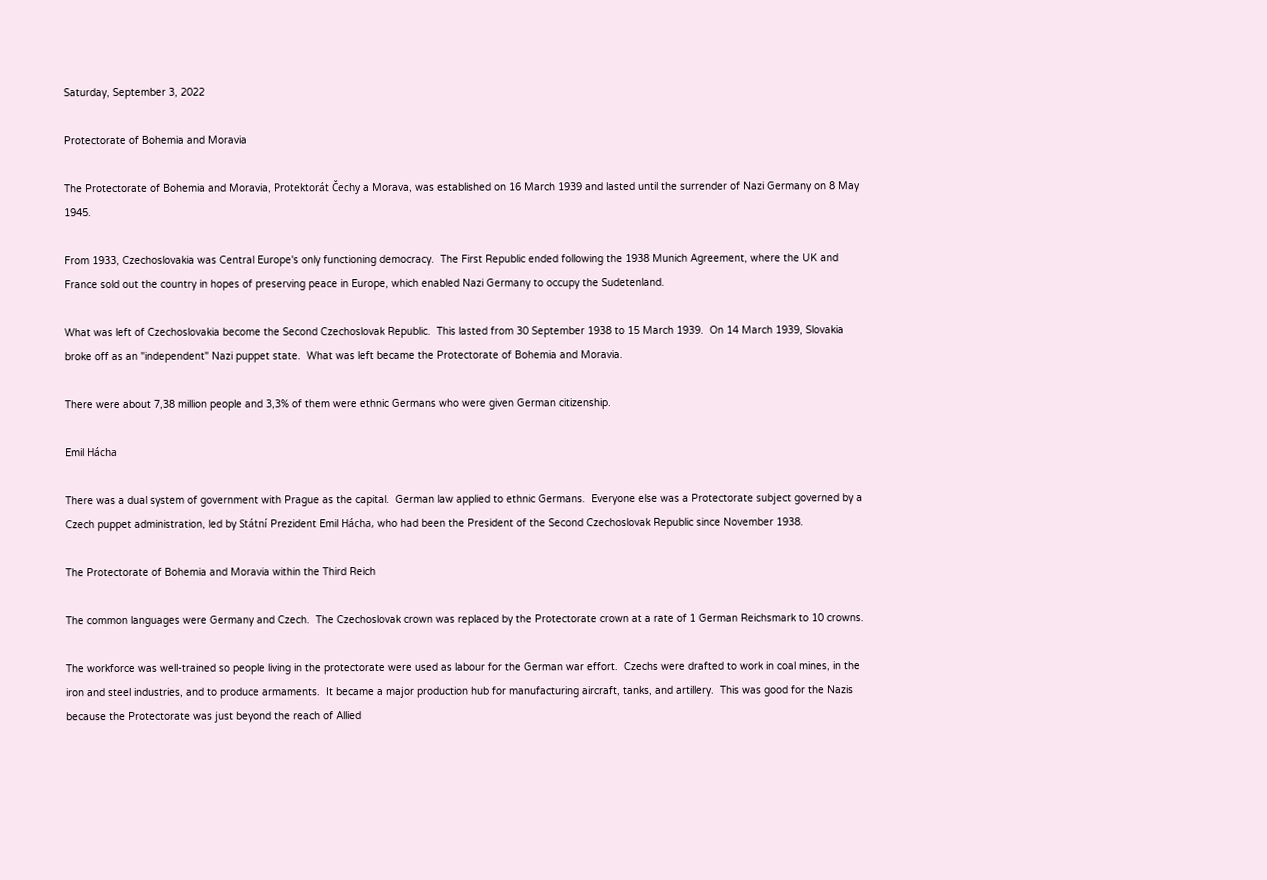Saturday, September 3, 2022

Protectorate of Bohemia and Moravia

The Protectorate of Bohemia and Moravia, Protektorát Čechy a Morava, was established on 16 March 1939 and lasted until the surrender of Nazi Germany on 8 May 1945.

From 1933, Czechoslovakia was Central Europe's only functioning democracy.  The First Republic ended following the 1938 Munich Agreement, where the UK and France sold out the country in hopes of preserving peace in Europe, which enabled Nazi Germany to occupy the Sudetenland.

What was left of Czechoslovakia become the Second Czechoslovak Republic.  This lasted from 30 September 1938 to 15 March 1939.  On 14 March 1939, Slovakia broke off as an "independent" Nazi puppet state.  What was left became the Protectorate of Bohemia and Moravia.

There were about 7,38 million people and 3,3% of them were ethnic Germans who were given German citizenship.

Emil Hácha

There was a dual system of government with Prague as the capital.  German law applied to ethnic Germans.  Everyone else was a Protectorate subject governed by a Czech puppet administration, led by Státní Prezident Emil Hácha, who had been the President of the Second Czechoslovak Republic since November 1938.

The Protectorate of Bohemia and Moravia within the Third Reich

The common languages were Germany and Czech.  The Czechoslovak crown was replaced by the Protectorate crown at a rate of 1 German Reichsmark to 10 crowns.

The workforce was well-trained so people living in the protectorate were used as labour for the German war effort.  Czechs were drafted to work in coal mines, in the iron and steel industries, and to produce armaments.  It became a major production hub for manufacturing aircraft, tanks, and artillery.  This was good for the Nazis because the Protectorate was just beyond the reach of Allied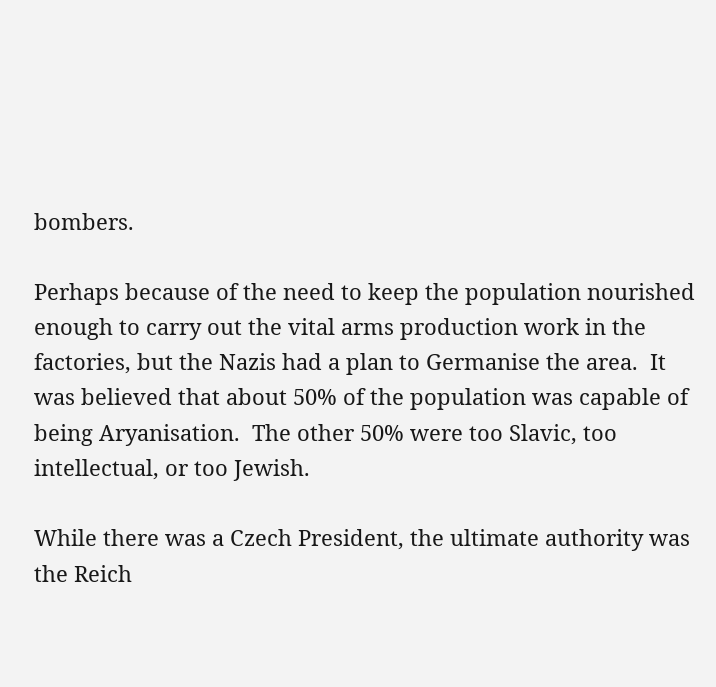bombers.

Perhaps because of the need to keep the population nourished enough to carry out the vital arms production work in the factories, but the Nazis had a plan to Germanise the area.  It was believed that about 50% of the population was capable of being Aryanisation.  The other 50% were too Slavic, too intellectual, or too Jewish.

While there was a Czech President, the ultimate authority was the Reich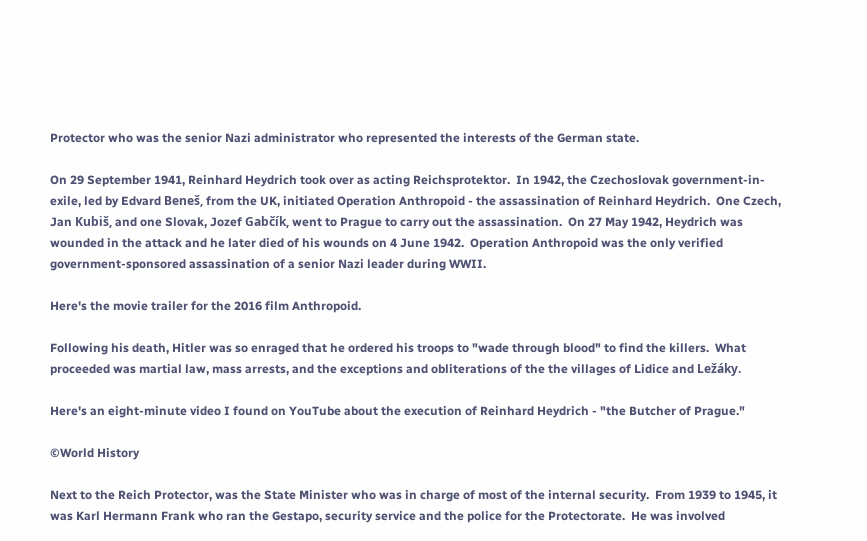Protector who was the senior Nazi administrator who represented the interests of the German state.

On 29 September 1941, Reinhard Heydrich took over as acting Reichsprotektor.  In 1942, the Czechoslovak government-in-exile, led by Edvard Beneš, from the UK, initiated Operation Anthropoid - the assassination of Reinhard Heydrich.  One Czech, Jan Kubiš, and one Slovak, Jozef Gabčík, went to Prague to carry out the assassination.  On 27 May 1942, Heydrich was wounded in the attack and he later died of his wounds on 4 June 1942.  Operation Anthropoid was the only verified government-sponsored assassination of a senior Nazi leader during WWII.

Here's the movie trailer for the 2016 film Anthropoid.

Following his death, Hitler was so enraged that he ordered his troops to "wade through blood" to find the killers.  What proceeded was martial law, mass arrests, and the exceptions and obliterations of the the villages of Lidice and Ležáky.

Here's an eight-minute video I found on YouTube about the execution of Reinhard Heydrich - "the Butcher of Prague."

©World History

Next to the Reich Protector, was the State Minister who was in charge of most of the internal security.  From 1939 to 1945, it was Karl Hermann Frank who ran the Gestapo, security service and the police for the Protectorate.  He was involved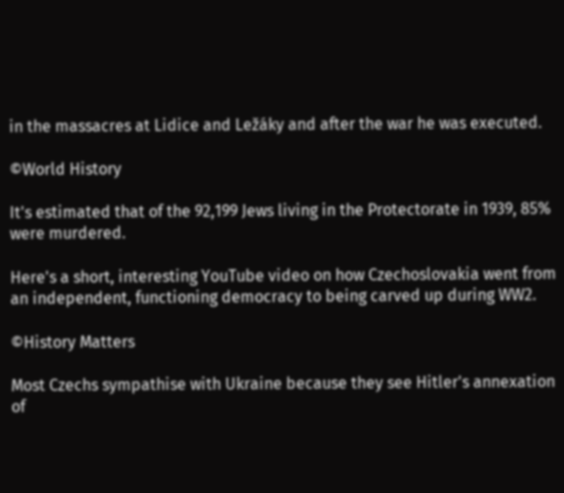in the massacres at Lidice and Ležáky and after the war he was executed.

©World History

It's estimated that of the 92,199 Jews living in the Protectorate in 1939, 85% were murdered.

Here's a short, interesting YouTube video on how Czechoslovakia went from an independent, functioning democracy to being carved up during WW2.

©History Matters

Most Czechs sympathise with Ukraine because they see Hitler's annexation of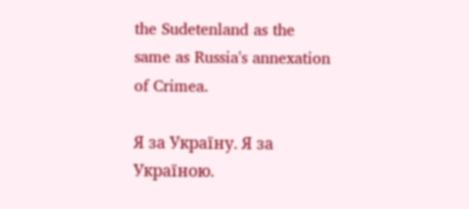the Sudetenland as the same as Russia's annexation of Crimea.

Я за Україну. Я за Україною.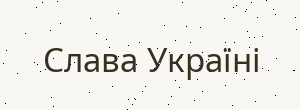Слава Україні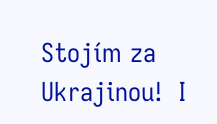Stojím za Ukrajinou!  I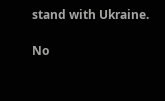stand with Ukraine.

No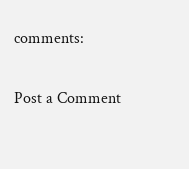comments:

Post a Comment